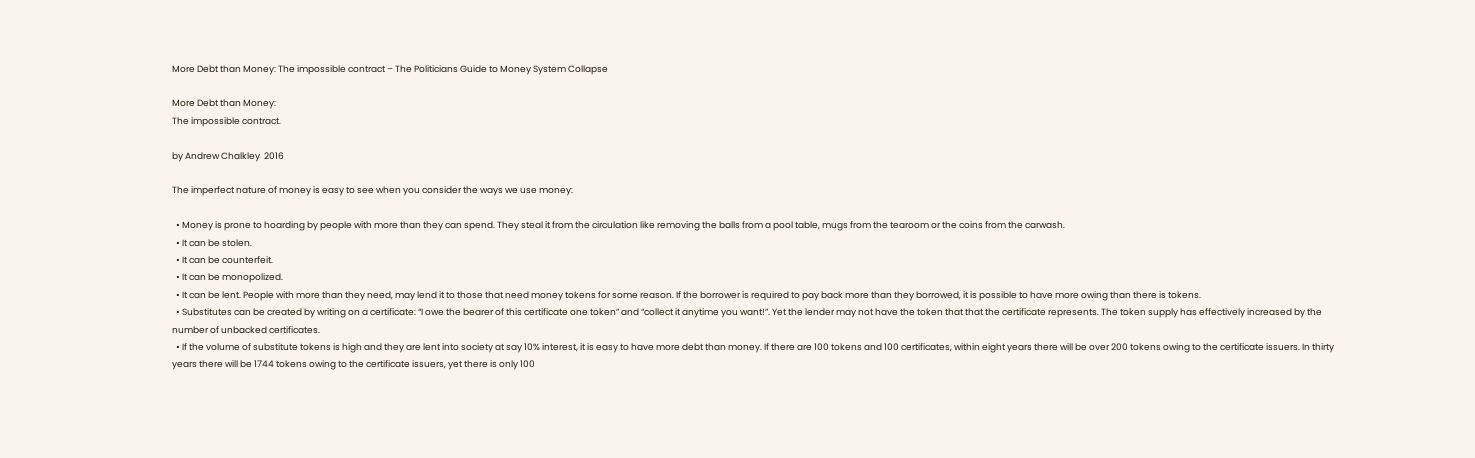More Debt than Money: The impossible contract – The Politicians Guide to Money System Collapse

More Debt than Money:
The impossible contract.

by Andrew Chalkley  2016

The imperfect nature of money is easy to see when you consider the ways we use money:

  • Money is prone to hoarding by people with more than they can spend. They steal it from the circulation like removing the balls from a pool table, mugs from the tearoom or the coins from the carwash.
  • It can be stolen.
  • It can be counterfeit.
  • It can be monopolized.
  • It can be lent. People with more than they need, may lend it to those that need money tokens for some reason. If the borrower is required to pay back more than they borrowed, it is possible to have more owing than there is tokens.
  • Substitutes can be created by writing on a certificate: “I owe the bearer of this certificate one token” and “collect it anytime you want!”. Yet the lender may not have the token that that the certificate represents. The token supply has effectively increased by the number of unbacked certificates.
  • If the volume of substitute tokens is high and they are lent into society at say 10% interest, it is easy to have more debt than money. If there are 100 tokens and 100 certificates, within eight years there will be over 200 tokens owing to the certificate issuers. In thirty years there will be 1744 tokens owing to the certificate issuers, yet there is only 100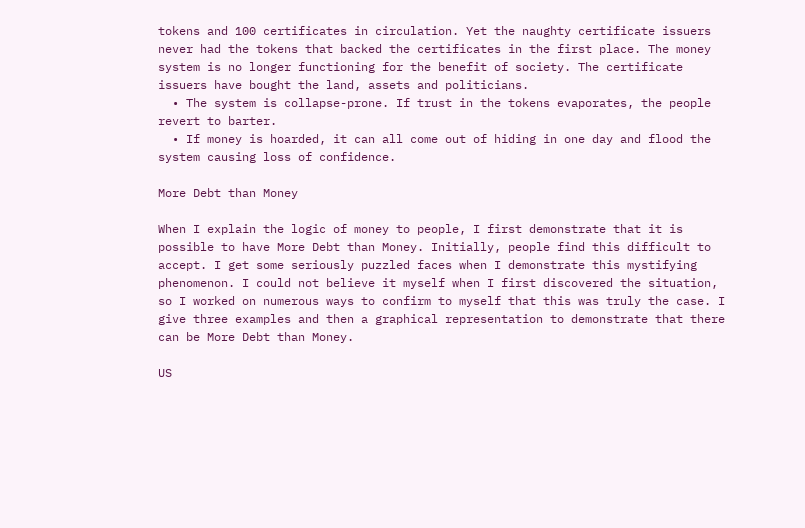tokens and 100 certificates in circulation. Yet the naughty certificate issuers never had the tokens that backed the certificates in the first place. The money system is no longer functioning for the benefit of society. The certificate issuers have bought the land, assets and politicians.
  • The system is collapse-prone. If trust in the tokens evaporates, the people revert to barter.
  • If money is hoarded, it can all come out of hiding in one day and flood the system causing loss of confidence.

More Debt than Money

When I explain the logic of money to people, I first demonstrate that it is possible to have More Debt than Money. Initially, people find this difficult to accept. I get some seriously puzzled faces when I demonstrate this mystifying phenomenon. I could not believe it myself when I first discovered the situation, so I worked on numerous ways to confirm to myself that this was truly the case. I give three examples and then a graphical representation to demonstrate that there can be More Debt than Money.

US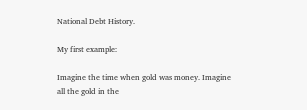National Debt History.

My first example:

Imagine the time when gold was money. Imagine all the gold in the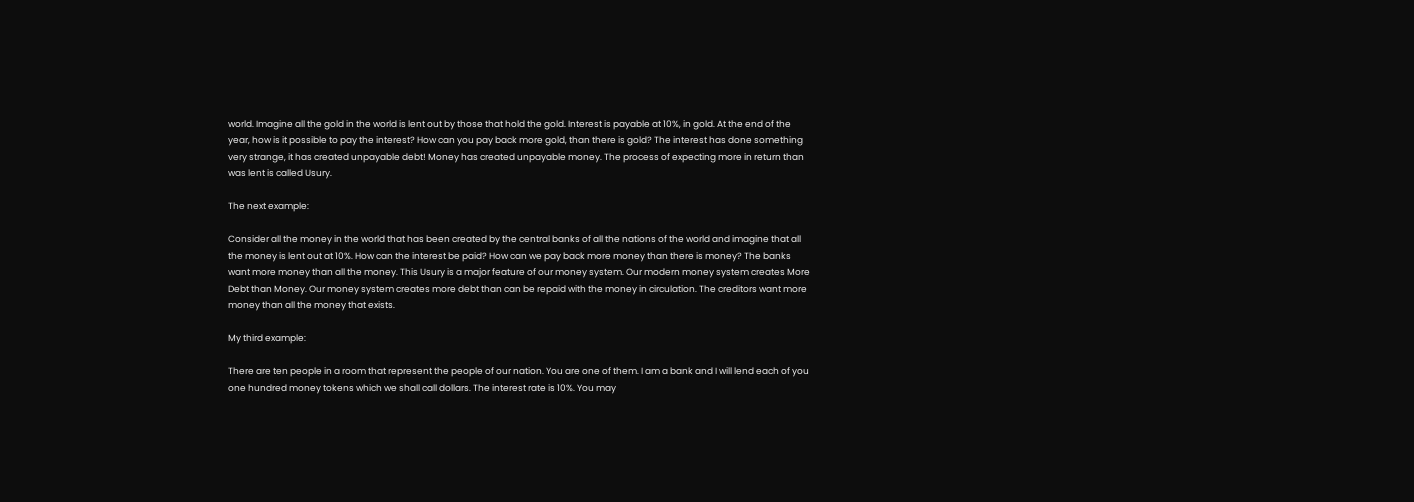world. Imagine all the gold in the world is lent out by those that hold the gold. Interest is payable at 10%, in gold. At the end of the year, how is it possible to pay the interest? How can you pay back more gold, than there is gold? The interest has done something very strange, it has created unpayable debt! Money has created unpayable money. The process of expecting more in return than was lent is called Usury.

The next example:

Consider all the money in the world that has been created by the central banks of all the nations of the world and imagine that all the money is lent out at 10%. How can the interest be paid? How can we pay back more money than there is money? The banks want more money than all the money. This Usury is a major feature of our money system. Our modern money system creates More Debt than Money. Our money system creates more debt than can be repaid with the money in circulation. The creditors want more money than all the money that exists.

My third example:

There are ten people in a room that represent the people of our nation. You are one of them. I am a bank and I will lend each of you one hundred money tokens which we shall call dollars. The interest rate is 10%. You may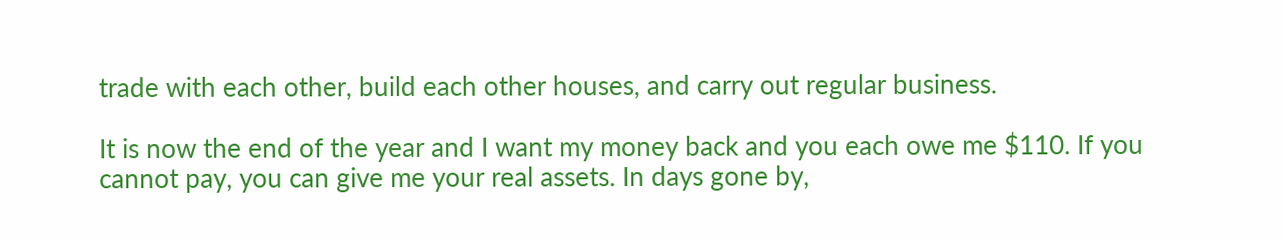trade with each other, build each other houses, and carry out regular business.

It is now the end of the year and I want my money back and you each owe me $110. If you cannot pay, you can give me your real assets. In days gone by,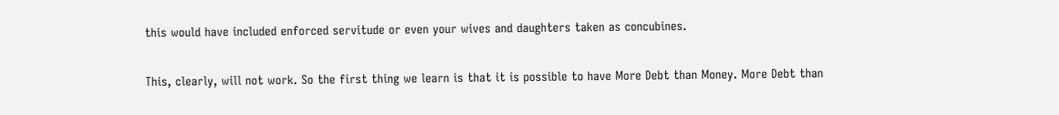this would have included enforced servitude or even your wives and daughters taken as concubines.

This, clearly, will not work. So the first thing we learn is that it is possible to have More Debt than Money. More Debt than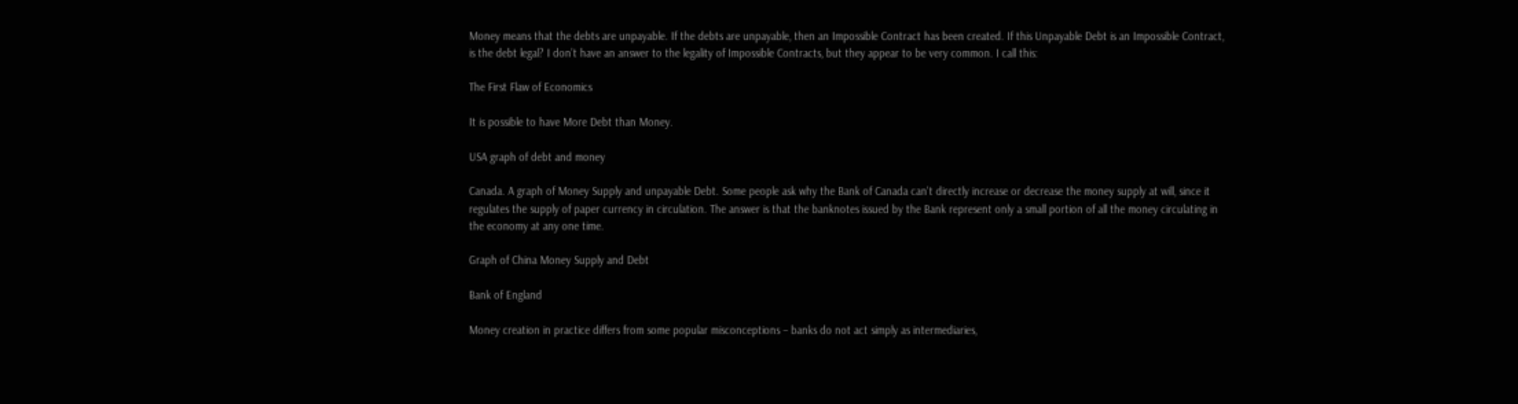Money means that the debts are unpayable. If the debts are unpayable, then an Impossible Contract has been created. If this Unpayable Debt is an Impossible Contract, is the debt legal? I don’t have an answer to the legality of Impossible Contracts, but they appear to be very common. I call this:

The First Flaw of Economics

It is possible to have More Debt than Money.

USA graph of debt and money

Canada. A graph of Money Supply and unpayable Debt. Some people ask why the Bank of Canada can't directly increase or decrease the money supply at will, since it regulates the supply of paper currency in circulation. The answer is that the banknotes issued by the Bank represent only a small portion of all the money circulating in the economy at any one time.

Graph of China Money Supply and Debt

Bank of England

Money creation in practice differs from some popular misconceptions – banks do not act simply as intermediaries,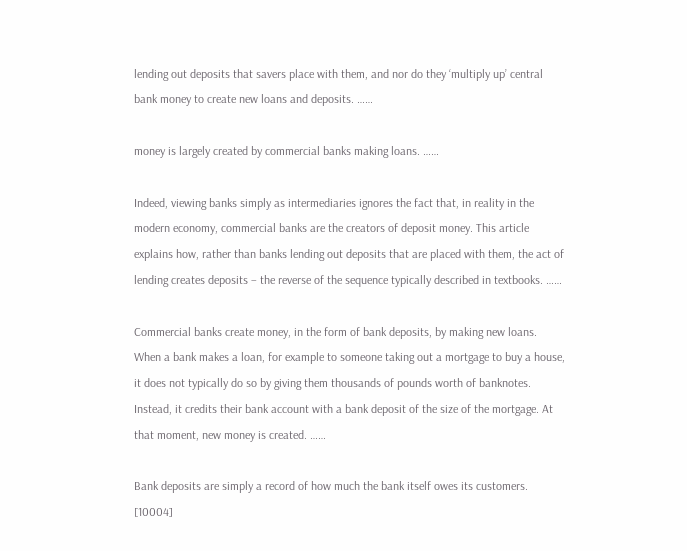lending out deposits that savers place with them, and nor do they ‘multiply up’ central bank money to create new loans and deposits. ……

money is largely created by commercial banks making loans. ……

Indeed, viewing banks simply as intermediaries ignores the fact that, in reality in the modern economy, commercial banks are the creators of deposit money. This article explains how, rather than banks lending out deposits that are placed with them, the act of lending creates deposits – the reverse of the sequence typically described in textbooks. ……

Commercial banks create money, in the form of bank deposits, by making new loans. When a bank makes a loan, for example to someone taking out a mortgage to buy a house, it does not typically do so by giving them thousands of pounds worth of banknotes. Instead, it credits their bank account with a bank deposit of the size of the mortgage. At that moment, new money is created. ……

Bank deposits are simply a record of how much the bank itself owes its customers. [10004]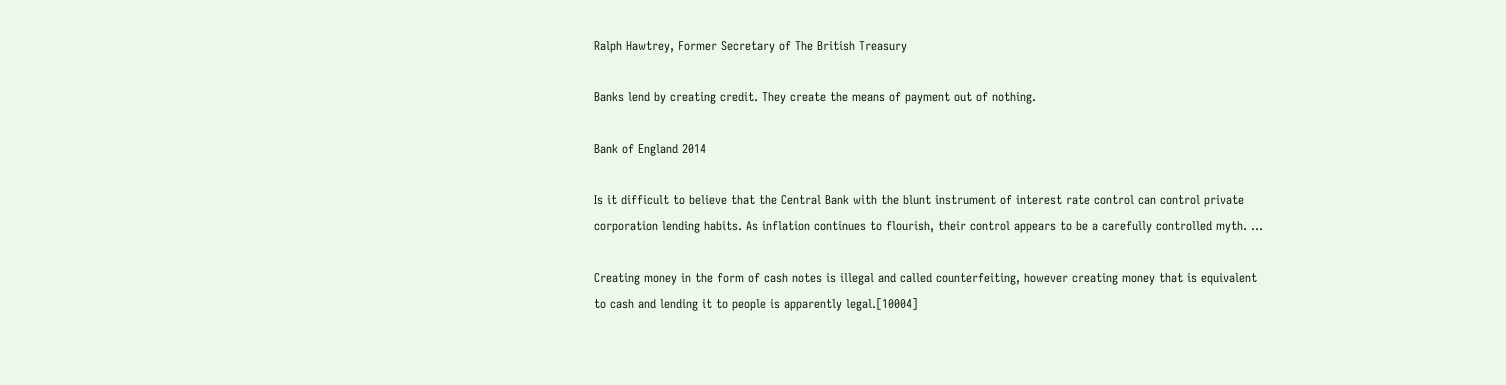Ralph Hawtrey, Former Secretary of The British Treasury

Banks lend by creating credit. They create the means of payment out of nothing.

Bank of England 2014

Is it difficult to believe that the Central Bank with the blunt instrument of interest rate control can control private corporation lending habits. As inflation continues to flourish, their control appears to be a carefully controlled myth. …

Creating money in the form of cash notes is illegal and called counterfeiting, however creating money that is equivalent to cash and lending it to people is apparently legal.[10004]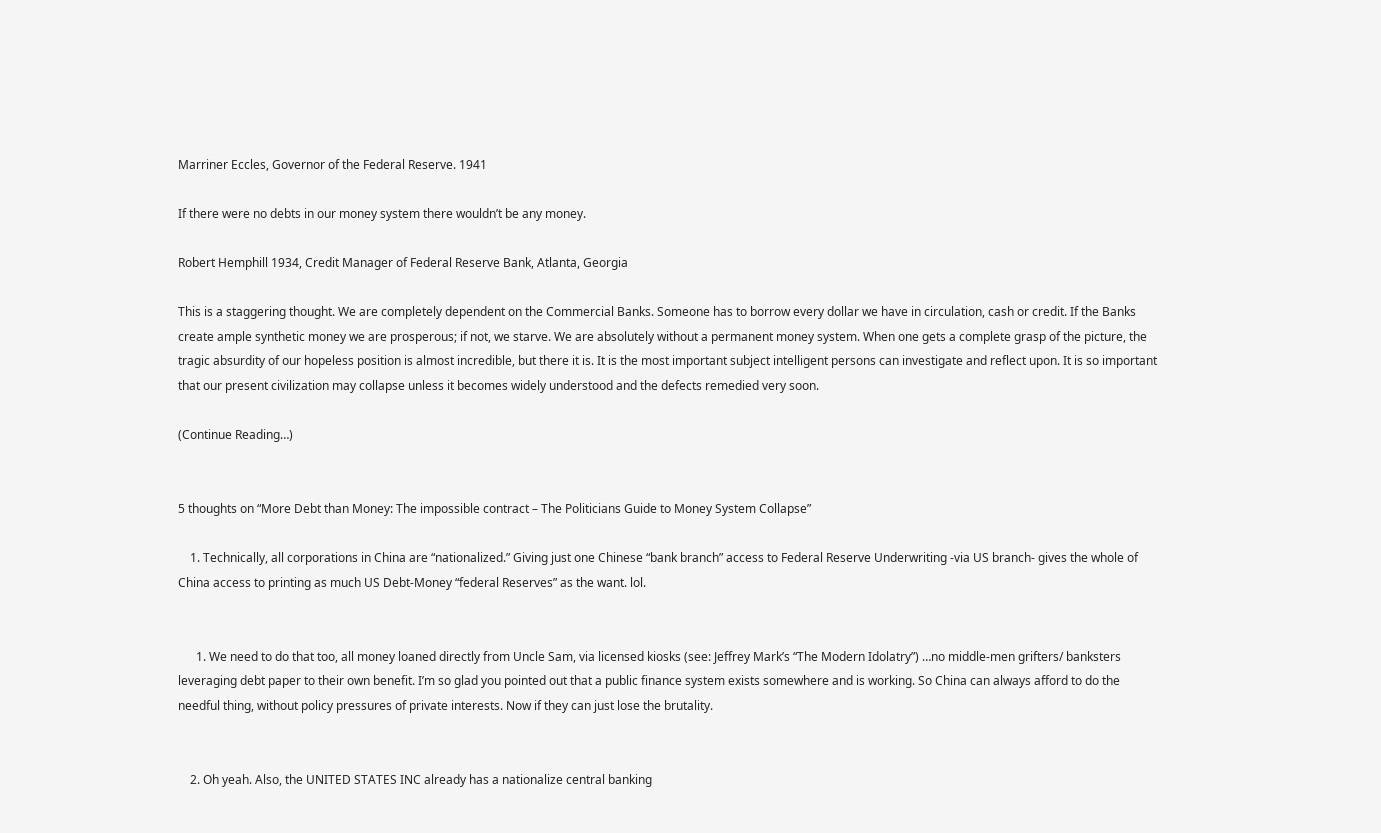Marriner Eccles, Governor of the Federal Reserve. 1941

If there were no debts in our money system there wouldn’t be any money.

Robert Hemphill 1934, Credit Manager of Federal Reserve Bank, Atlanta, Georgia

This is a staggering thought. We are completely dependent on the Commercial Banks. Someone has to borrow every dollar we have in circulation, cash or credit. If the Banks create ample synthetic money we are prosperous; if not, we starve. We are absolutely without a permanent money system. When one gets a complete grasp of the picture, the tragic absurdity of our hopeless position is almost incredible, but there it is. It is the most important subject intelligent persons can investigate and reflect upon. It is so important that our present civilization may collapse unless it becomes widely understood and the defects remedied very soon.

(Continue Reading…)


5 thoughts on “More Debt than Money: The impossible contract – The Politicians Guide to Money System Collapse”

    1. Technically, all corporations in China are “nationalized.” Giving just one Chinese “bank branch” access to Federal Reserve Underwriting -via US branch- gives the whole of China access to printing as much US Debt-Money “federal Reserves” as the want. lol.


      1. We need to do that too, all money loaned directly from Uncle Sam, via licensed kiosks (see: Jeffrey Mark’s “The Modern Idolatry”) …no middle-men grifters/ banksters leveraging debt paper to their own benefit. I’m so glad you pointed out that a public finance system exists somewhere and is working. So China can always afford to do the needful thing, without policy pressures of private interests. Now if they can just lose the brutality.


    2. Oh yeah. Also, the UNITED STATES INC already has a nationalize central banking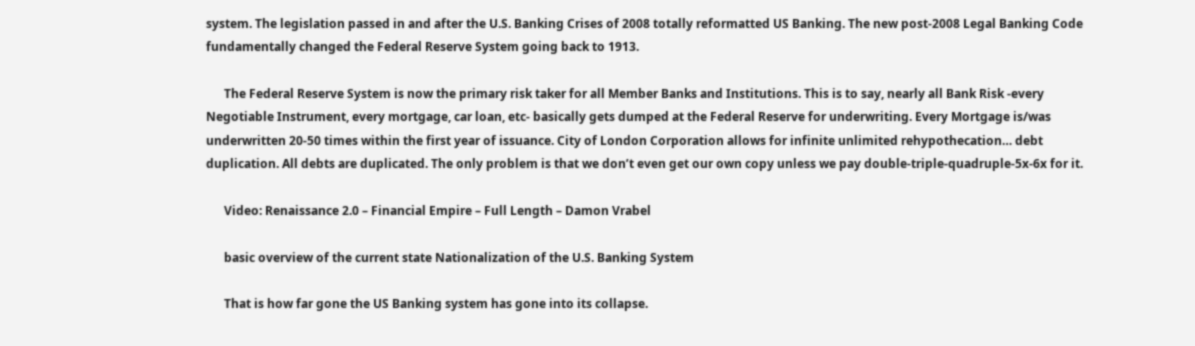system. The legislation passed in and after the U.S. Banking Crises of 2008 totally reformatted US Banking. The new post-2008 Legal Banking Code fundamentally changed the Federal Reserve System going back to 1913.

      The Federal Reserve System is now the primary risk taker for all Member Banks and Institutions. This is to say, nearly all Bank Risk -every Negotiable Instrument, every mortgage, car loan, etc- basically gets dumped at the Federal Reserve for underwriting. Every Mortgage is/was underwritten 20-50 times within the first year of issuance. City of London Corporation allows for infinite unlimited rehypothecation… debt duplication. All debts are duplicated. The only problem is that we don’t even get our own copy unless we pay double-triple-quadruple-5x-6x for it.

      Video: Renaissance 2.0 – Financial Empire – Full Length – Damon Vrabel

      basic overview of the current state Nationalization of the U.S. Banking System

      That is how far gone the US Banking system has gone into its collapse.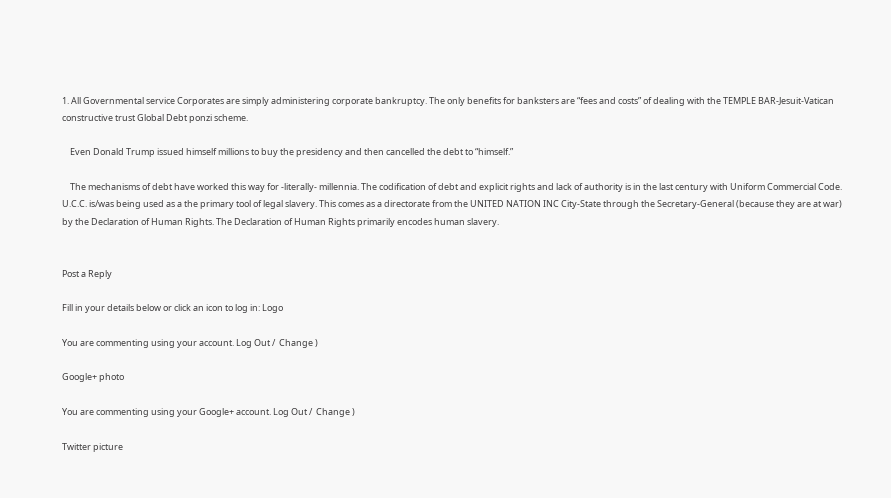1. All Governmental service Corporates are simply administering corporate bankruptcy. The only benefits for banksters are “fees and costs” of dealing with the TEMPLE BAR-Jesuit-Vatican constructive trust Global Debt ponzi scheme.

    Even Donald Trump issued himself millions to buy the presidency and then cancelled the debt to “himself.”

    The mechanisms of debt have worked this way for -literally- millennia. The codification of debt and explicit rights and lack of authority is in the last century with Uniform Commercial Code. U.C.C. is/was being used as a the primary tool of legal slavery. This comes as a directorate from the UNITED NATION INC City-State through the Secretary-General (because they are at war) by the Declaration of Human Rights. The Declaration of Human Rights primarily encodes human slavery.


Post a Reply

Fill in your details below or click an icon to log in: Logo

You are commenting using your account. Log Out /  Change )

Google+ photo

You are commenting using your Google+ account. Log Out /  Change )

Twitter picture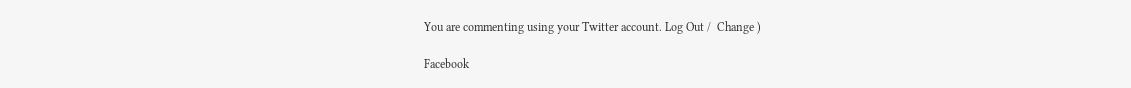You are commenting using your Twitter account. Log Out /  Change )

Facebook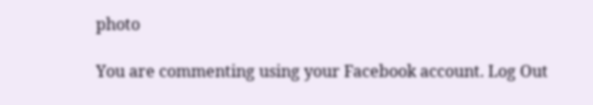photo

You are commenting using your Facebook account. Log Out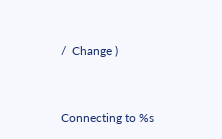/  Change )


Connecting to %s